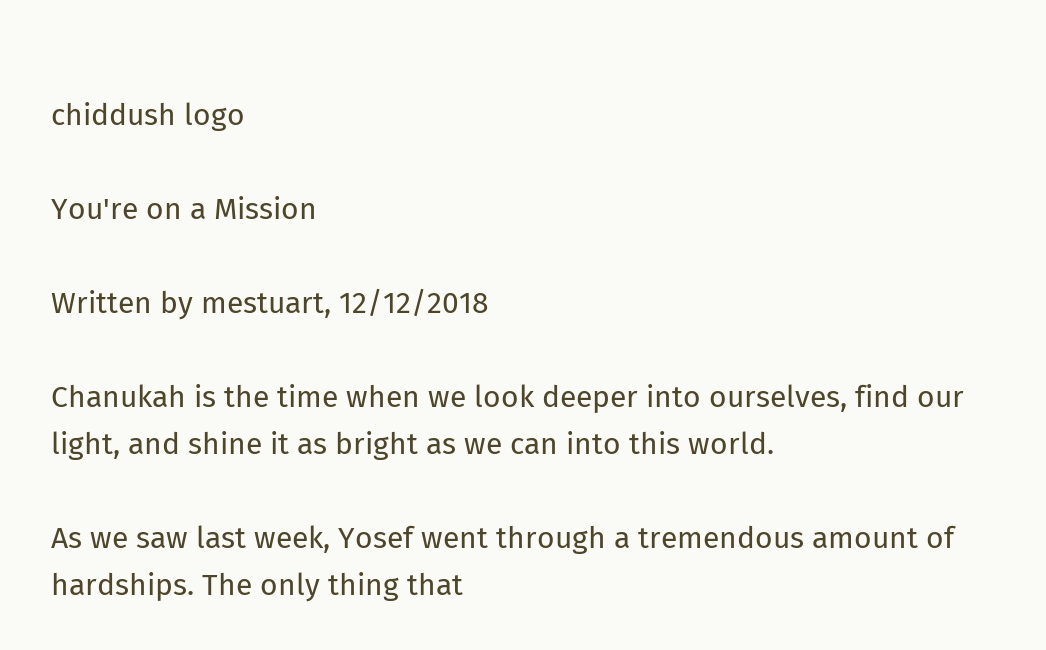chiddush logo

You're on a Mission

Written by mestuart, 12/12/2018

Chanukah is the time when we look deeper into ourselves, find our light, and shine it as bright as we can into this world.

As we saw last week, Yosef went through a tremendous amount of hardships. The only thing that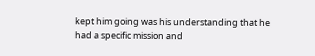kept him going was his understanding that he had a specific mission and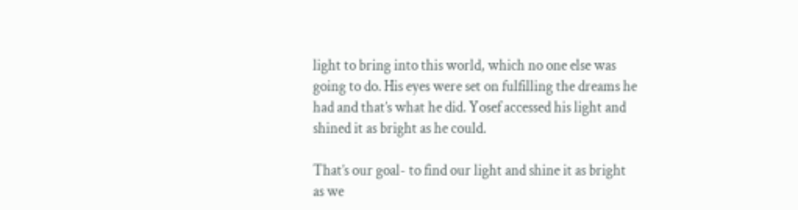light to bring into this world, which no one else was going to do. His eyes were set on fulfilling the dreams he had and that’s what he did. Yosef accessed his light and shined it as bright as he could.

That’s our goal- to find our light and shine it as bright as we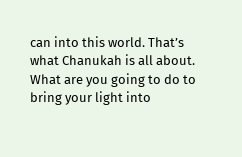can into this world. That’s what Chanukah is all about. What are you going to do to bring your light into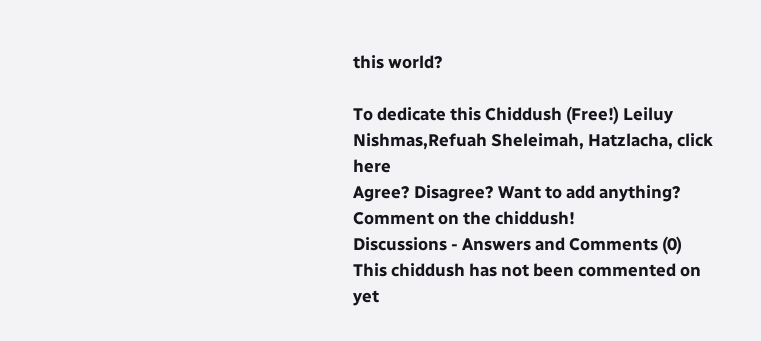this world?

To dedicate this Chiddush (Free!) Leiluy Nishmas,Refuah Sheleimah, Hatzlacha, click here
Agree? Disagree? Want to add anything? Comment on the chiddush!
Discussions - Answers and Comments (0)
This chiddush has not been commented on yet